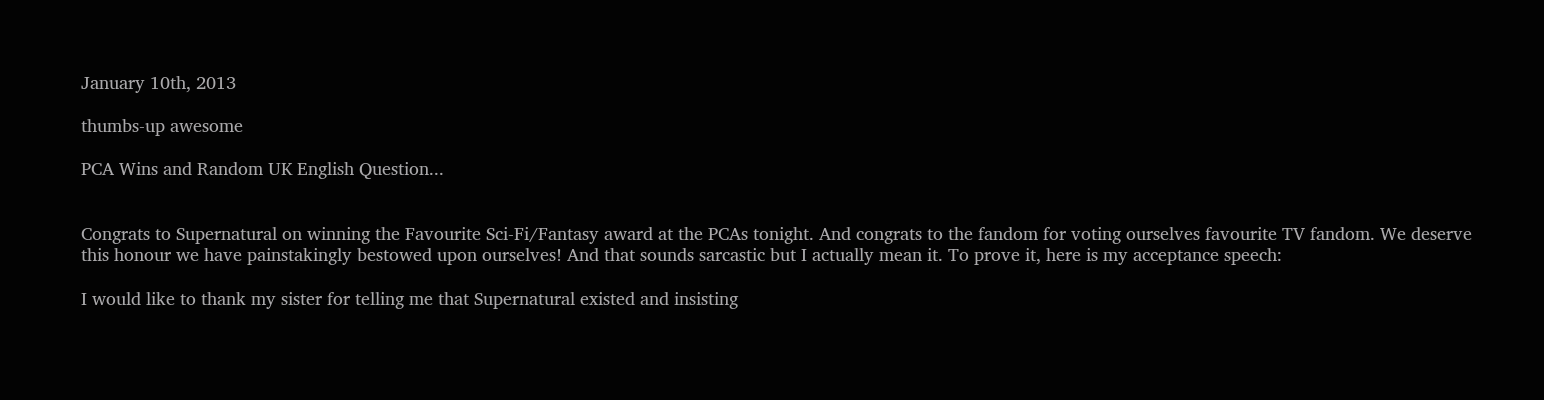January 10th, 2013

thumbs-up awesome

PCA Wins and Random UK English Question...


Congrats to Supernatural on winning the Favourite Sci-Fi/Fantasy award at the PCAs tonight. And congrats to the fandom for voting ourselves favourite TV fandom. We deserve this honour we have painstakingly bestowed upon ourselves! And that sounds sarcastic but I actually mean it. To prove it, here is my acceptance speech:

I would like to thank my sister for telling me that Supernatural existed and insisting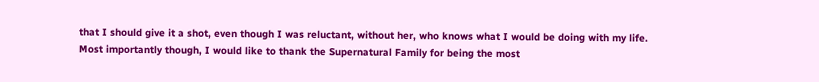that I should give it a shot, even though I was reluctant, without her, who knows what I would be doing with my life. Most importantly though, I would like to thank the Supernatural Family for being the most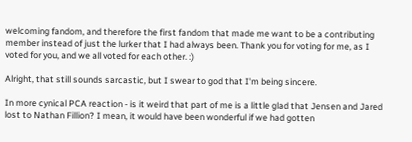welcoming fandom, and therefore the first fandom that made me want to be a contributing member instead of just the lurker that I had always been. Thank you for voting for me, as I voted for you, and we all voted for each other. :)

Alright, that still sounds sarcastic, but I swear to god that I'm being sincere.

In more cynical PCA reaction - is it weird that part of me is a little glad that Jensen and Jared lost to Nathan Fillion? I mean, it would have been wonderful if we had gotten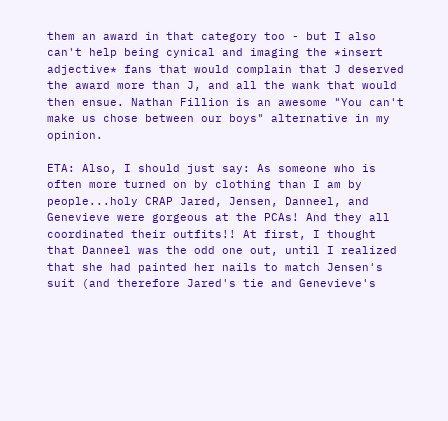them an award in that category too - but I also can't help being cynical and imaging the *insert adjective* fans that would complain that J deserved the award more than J, and all the wank that would then ensue. Nathan Fillion is an awesome "You can't make us chose between our boys" alternative in my opinion.

ETA: Also, I should just say: As someone who is often more turned on by clothing than I am by people...holy CRAP Jared, Jensen, Danneel, and Genevieve were gorgeous at the PCAs! And they all coordinated their outfits!! At first, I thought that Danneel was the odd one out, until I realized that she had painted her nails to match Jensen's suit (and therefore Jared's tie and Genevieve's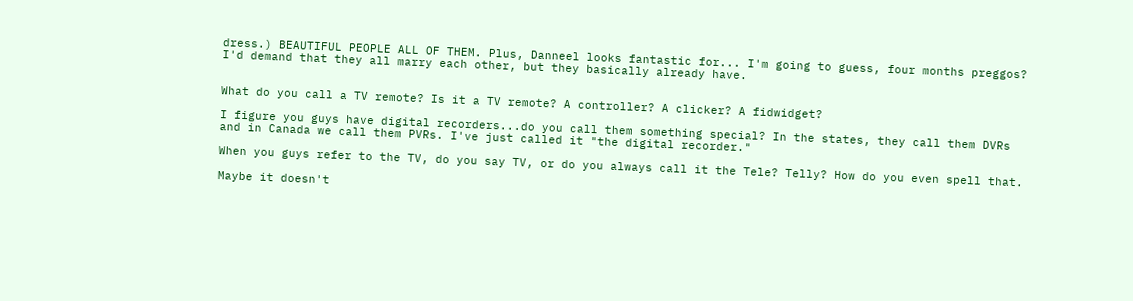dress.) BEAUTIFUL PEOPLE ALL OF THEM. Plus, Danneel looks fantastic for... I'm going to guess, four months preggos?  I'd demand that they all marry each other, but they basically already have.


What do you call a TV remote? Is it a TV remote? A controller? A clicker? A fidwidget?

I figure you guys have digital recorders...do you call them something special? In the states, they call them DVRs and in Canada we call them PVRs. I've just called it "the digital recorder."

When you guys refer to the TV, do you say TV, or do you always call it the Tele? Telly? How do you even spell that.

Maybe it doesn't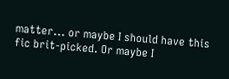matter... or maybe I should have this fic brit-picked. Or maybe I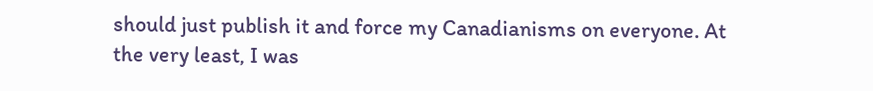should just publish it and force my Canadianisms on everyone. At the very least, I was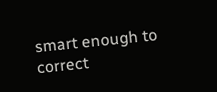smart enough to correct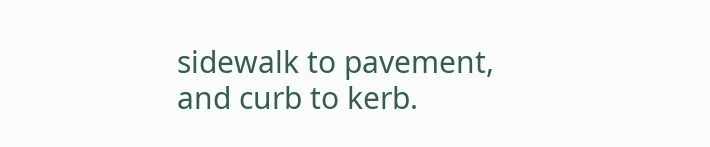sidewalk to pavement, and curb to kerb.